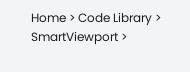Home > Code Library > SmartViewport >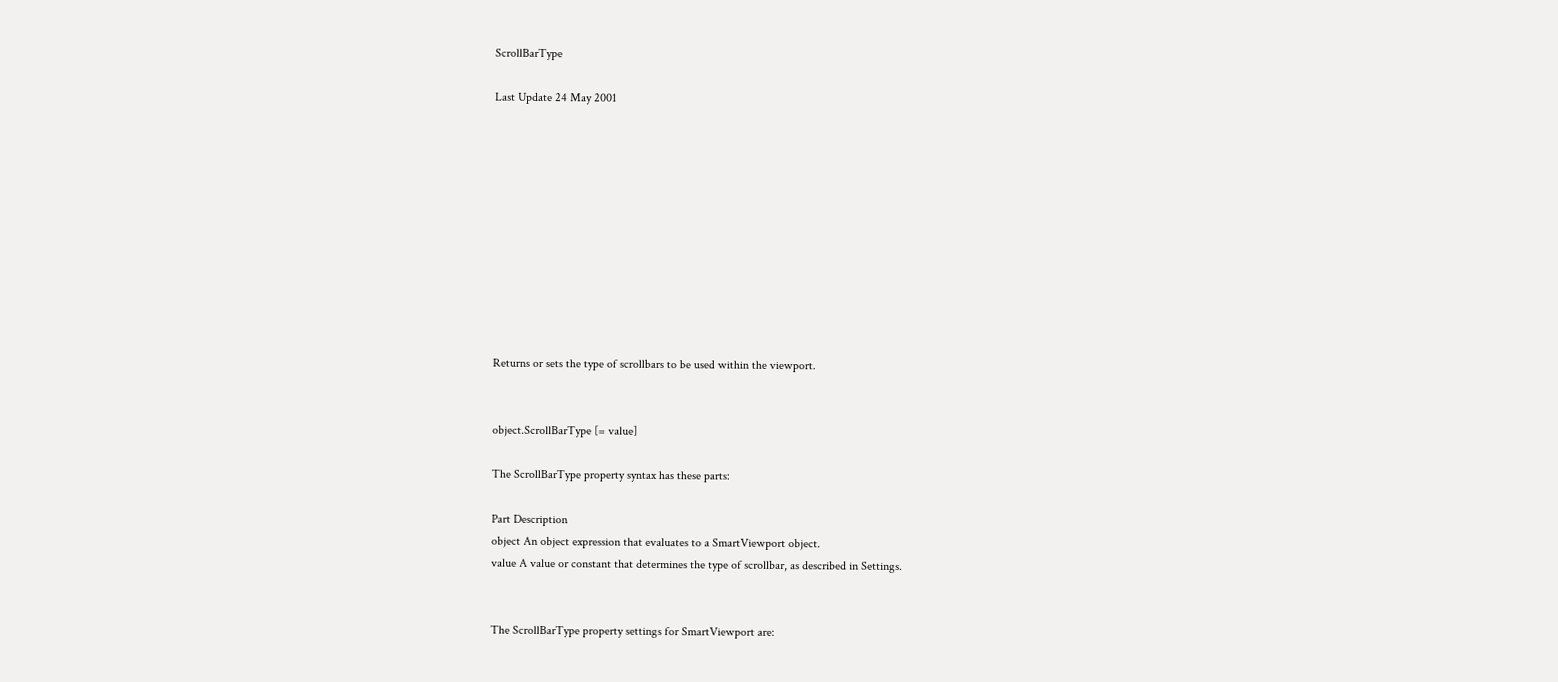ScrollBarType

Last Update 24 May 2001











Returns or sets the type of scrollbars to be used within the viewport.


object.ScrollBarType [= value]

The ScrollBarType property syntax has these parts:

Part Description
object An object expression that evaluates to a SmartViewport object.
value A value or constant that determines the type of scrollbar, as described in Settings.


The ScrollBarType property settings for SmartViewport are: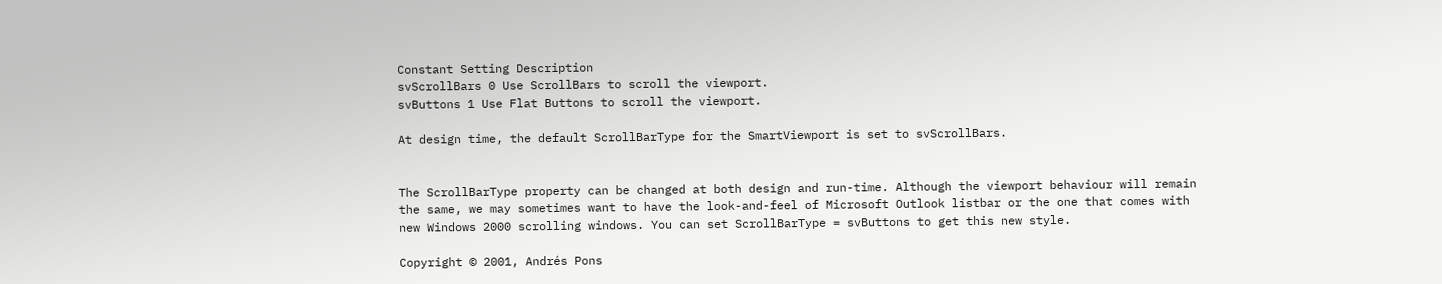Constant Setting Description
svScrollBars 0 Use ScrollBars to scroll the viewport.
svButtons 1 Use Flat Buttons to scroll the viewport.

At design time, the default ScrollBarType for the SmartViewport is set to svScrollBars.


The ScrollBarType property can be changed at both design and run-time. Although the viewport behaviour will remain the same, we may sometimes want to have the look-and-feel of Microsoft Outlook listbar or the one that comes with new Windows 2000 scrolling windows. You can set ScrollBarType = svButtons to get this new style.

Copyright © 2001, Andrés Pons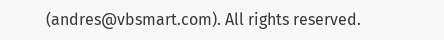(andres@vbsmart.com). All rights reserved.